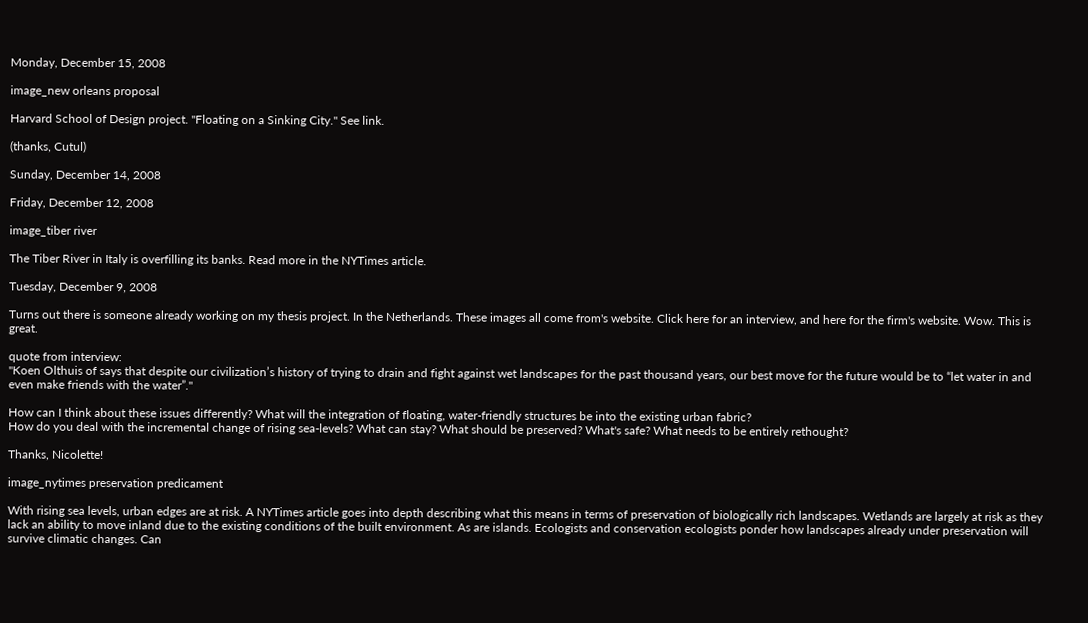Monday, December 15, 2008

image_new orleans proposal

Harvard School of Design project. "Floating on a Sinking City." See link.

(thanks, Cutul)

Sunday, December 14, 2008

Friday, December 12, 2008

image_tiber river

The Tiber River in Italy is overfilling its banks. Read more in the NYTimes article.

Tuesday, December 9, 2008

Turns out there is someone already working on my thesis project. In the Netherlands. These images all come from's website. Click here for an interview, and here for the firm's website. Wow. This is great.

quote from interview:
"Koen Olthuis of says that despite our civilization’s history of trying to drain and fight against wet landscapes for the past thousand years, our best move for the future would be to “let water in and even make friends with the water”."

How can I think about these issues differently? What will the integration of floating, water-friendly structures be into the existing urban fabric?
How do you deal with the incremental change of rising sea-levels? What can stay? What should be preserved? What's safe? What needs to be entirely rethought?

Thanks, Nicolette!

image_nytimes preservation predicament

With rising sea levels, urban edges are at risk. A NYTimes article goes into depth describing what this means in terms of preservation of biologically rich landscapes. Wetlands are largely at risk as they lack an ability to move inland due to the existing conditions of the built environment. As are islands. Ecologists and conservation ecologists ponder how landscapes already under preservation will survive climatic changes. Can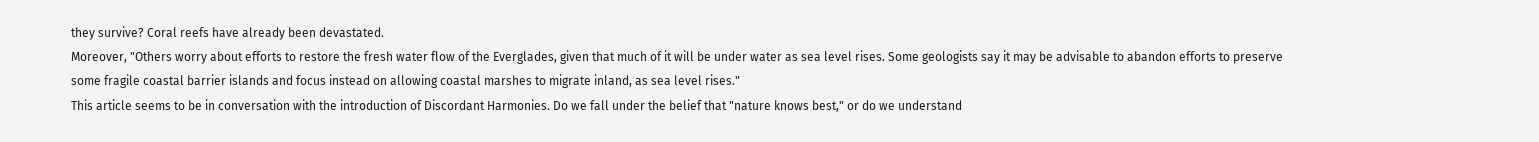they survive? Coral reefs have already been devastated.
Moreover, "Others worry about efforts to restore the fresh water flow of the Everglades, given that much of it will be under water as sea level rises. Some geologists say it may be advisable to abandon efforts to preserve some fragile coastal barrier islands and focus instead on allowing coastal marshes to migrate inland, as sea level rises."
This article seems to be in conversation with the introduction of Discordant Harmonies. Do we fall under the belief that "nature knows best," or do we understand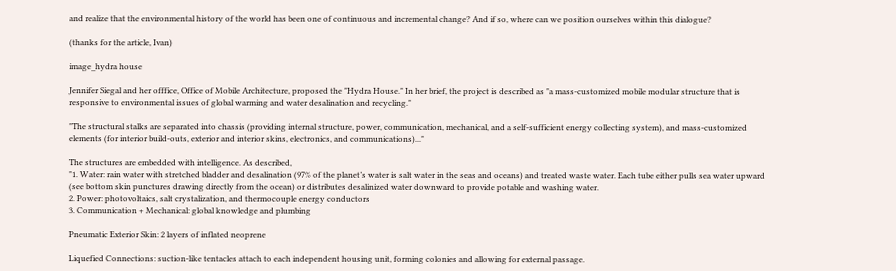and realize that the environmental history of the world has been one of continuous and incremental change? And if so, where can we position ourselves within this dialogue?

(thanks for the article, Ivan)

image_hydra house

Jennifer Siegal and her offfice, Office of Mobile Architecture, proposed the "Hydra House." In her brief, the project is described as "a mass-customized mobile modular structure that is responsive to environmental issues of global warming and water desalination and recycling."

"The structural stalks are separated into chassis (providing internal structure, power, communication, mechanical, and a self-sufficient energy collecting system), and mass-customized elements (for interior build-outs, exterior and interior skins, electronics, and communications)..."

The structures are embedded with intelligence. As described,
"1. Water: rain water with stretched bladder and desalination (97% of the planet’s water is salt water in the seas and oceans) and treated waste water. Each tube either pulls sea water upward (see bottom skin punctures drawing directly from the ocean) or distributes desalinized water downward to provide potable and washing water.
2. Power: photovoltaics, salt crystalization, and thermocouple energy conductors
3. Communication + Mechanical: global knowledge and plumbing

Pneumatic Exterior Skin: 2 layers of inflated neoprene

Liquefied Connections: suction-like tentacles attach to each independent housing unit, forming colonies and allowing for external passage.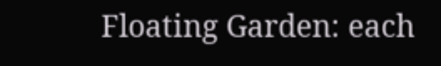Floating Garden: each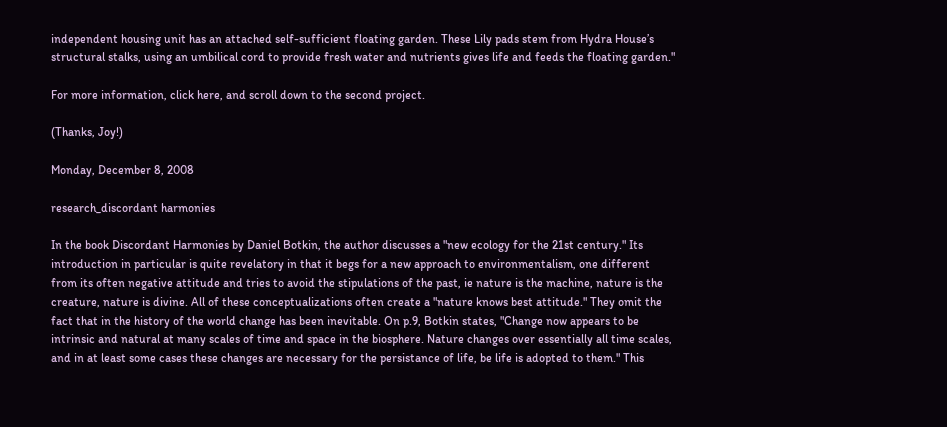independent housing unit has an attached self-sufficient floating garden. These Lily pads stem from Hydra House’s structural stalks, using an umbilical cord to provide fresh water and nutrients gives life and feeds the floating garden."

For more information, click here, and scroll down to the second project.

(Thanks, Joy!)

Monday, December 8, 2008

research_discordant harmonies

In the book Discordant Harmonies by Daniel Botkin, the author discusses a "new ecology for the 21st century." Its introduction in particular is quite revelatory in that it begs for a new approach to environmentalism, one different from its often negative attitude and tries to avoid the stipulations of the past, ie nature is the machine, nature is the creature, nature is divine. All of these conceptualizations often create a "nature knows best attitude." They omit the fact that in the history of the world change has been inevitable. On p.9, Botkin states, "Change now appears to be intrinsic and natural at many scales of time and space in the biosphere. Nature changes over essentially all time scales, and in at least some cases these changes are necessary for the persistance of life, be life is adopted to them." This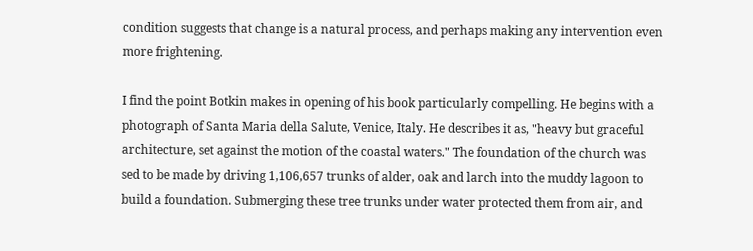condition suggests that change is a natural process, and perhaps making any intervention even more frightening.

I find the point Botkin makes in opening of his book particularly compelling. He begins with a photograph of Santa Maria della Salute, Venice, Italy. He describes it as, "heavy but graceful architecture, set against the motion of the coastal waters." The foundation of the church was sed to be made by driving 1,106,657 trunks of alder, oak and larch into the muddy lagoon to build a foundation. Submerging these tree trunks under water protected them from air, and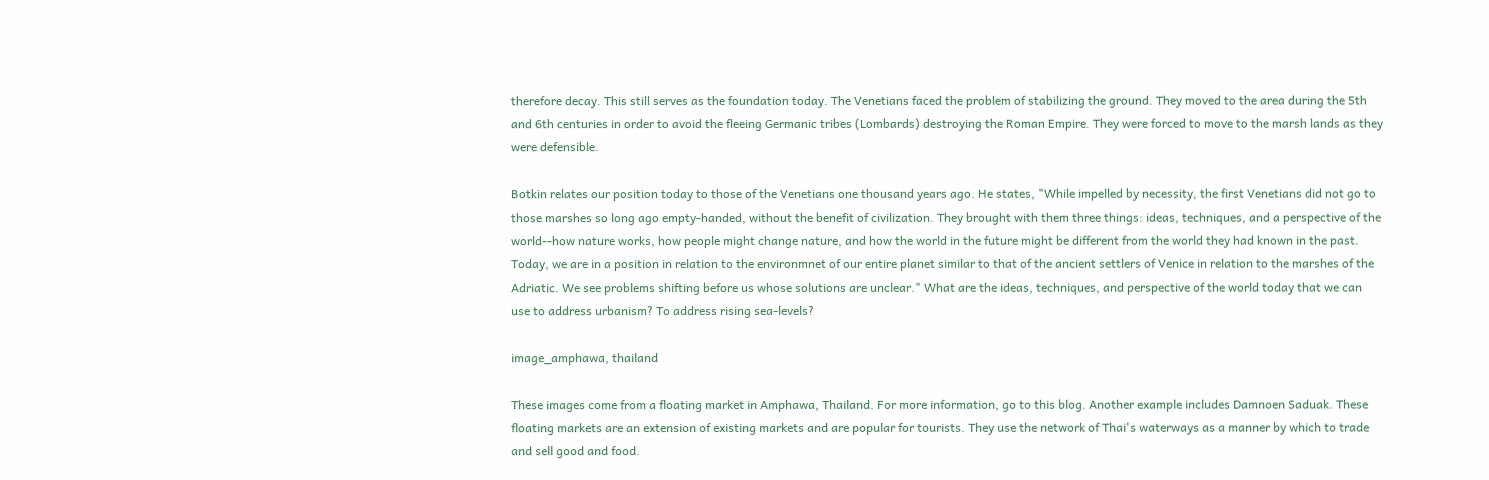therefore decay. This still serves as the foundation today. The Venetians faced the problem of stabilizing the ground. They moved to the area during the 5th and 6th centuries in order to avoid the fleeing Germanic tribes (Lombards) destroying the Roman Empire. They were forced to move to the marsh lands as they were defensible.

Botkin relates our position today to those of the Venetians one thousand years ago. He states, "While impelled by necessity, the first Venetians did not go to those marshes so long ago empty-handed, without the benefit of civilization. They brought with them three things: ideas, techniques, and a perspective of the world--how nature works, how people might change nature, and how the world in the future might be different from the world they had known in the past. Today, we are in a position in relation to the environmnet of our entire planet similar to that of the ancient settlers of Venice in relation to the marshes of the Adriatic. We see problems shifting before us whose solutions are unclear." What are the ideas, techniques, and perspective of the world today that we can use to address urbanism? To address rising sea-levels?

image_amphawa, thailand

These images come from a floating market in Amphawa, Thailand. For more information, go to this blog. Another example includes Damnoen Saduak. These floating markets are an extension of existing markets and are popular for tourists. They use the network of Thai's waterways as a manner by which to trade and sell good and food.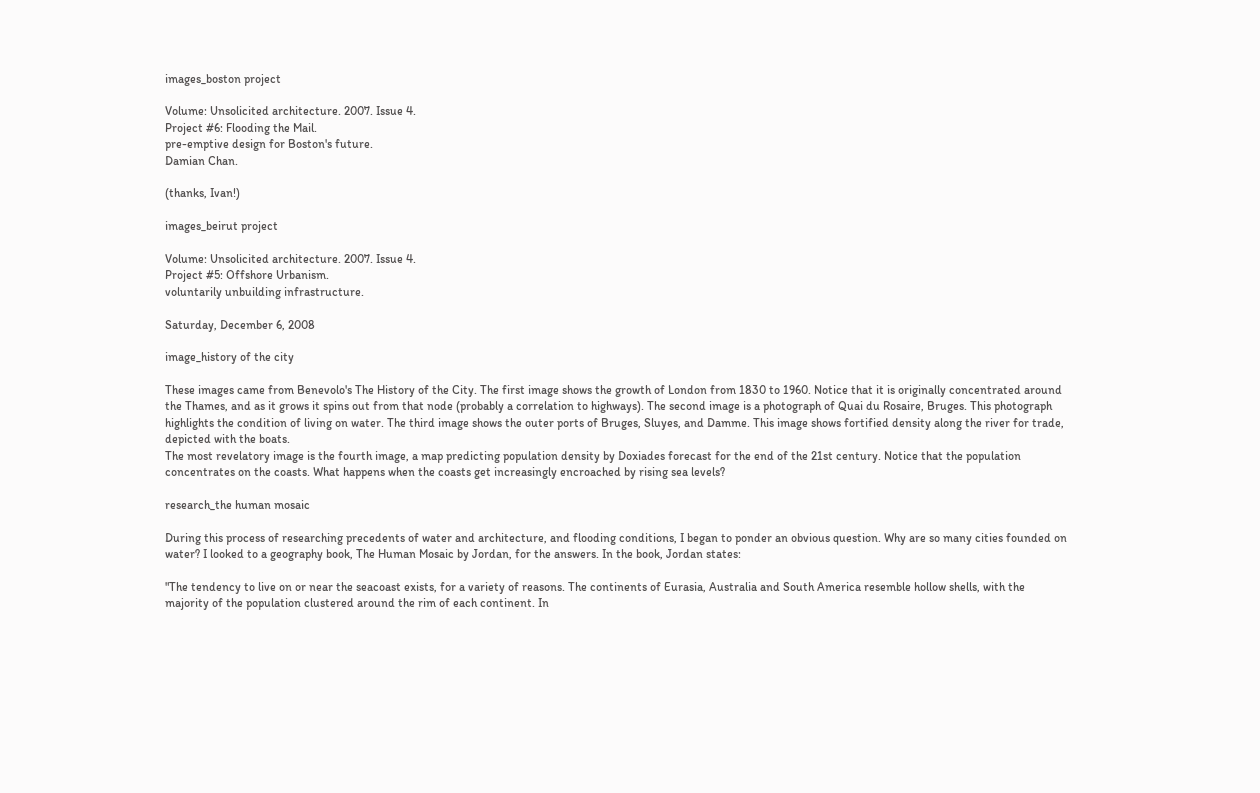images_boston project

Volume: Unsolicited architecture. 2007. Issue 4.
Project #6: Flooding the Mail.
pre-emptive design for Boston's future.
Damian Chan.

(thanks, Ivan!)

images_beirut project

Volume: Unsolicited architecture. 2007. Issue 4.
Project #5: Offshore Urbanism.
voluntarily unbuilding infrastructure.

Saturday, December 6, 2008

image_history of the city

These images came from Benevolo's The History of the City. The first image shows the growth of London from 1830 to 1960. Notice that it is originally concentrated around the Thames, and as it grows it spins out from that node (probably a correlation to highways). The second image is a photograph of Quai du Rosaire, Bruges. This photograph highlights the condition of living on water. The third image shows the outer ports of Bruges, Sluyes, and Damme. This image shows fortified density along the river for trade, depicted with the boats.
The most revelatory image is the fourth image, a map predicting population density by Doxiades forecast for the end of the 21st century. Notice that the population concentrates on the coasts. What happens when the coasts get increasingly encroached by rising sea levels?

research_the human mosaic

During this process of researching precedents of water and architecture, and flooding conditions, I began to ponder an obvious question. Why are so many cities founded on water? I looked to a geography book, The Human Mosaic by Jordan, for the answers. In the book, Jordan states:

"The tendency to live on or near the seacoast exists, for a variety of reasons. The continents of Eurasia, Australia and South America resemble hollow shells, with the majority of the population clustered around the rim of each continent. In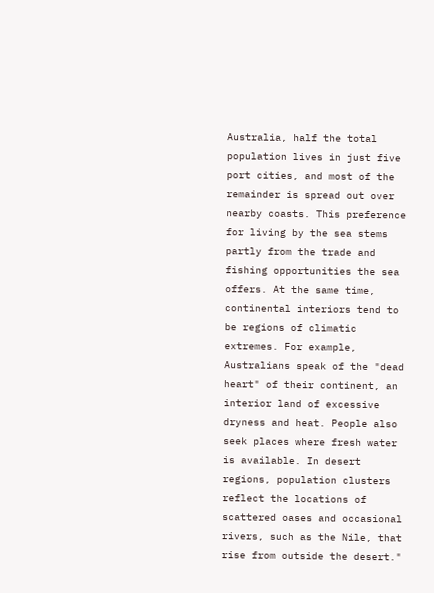Australia, half the total population lives in just five port cities, and most of the remainder is spread out over nearby coasts. This preference for living by the sea stems partly from the trade and fishing opportunities the sea offers. At the same time, continental interiors tend to be regions of climatic extremes. For example, Australians speak of the "dead heart" of their continent, an interior land of excessive dryness and heat. People also seek places where fresh water is available. In desert regions, population clusters reflect the locations of scattered oases and occasional rivers, such as the Nile, that rise from outside the desert."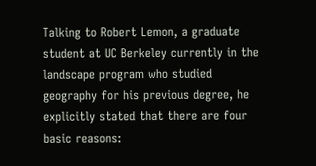Talking to Robert Lemon, a graduate student at UC Berkeley currently in the landscape program who studied geography for his previous degree, he explicitly stated that there are four basic reasons: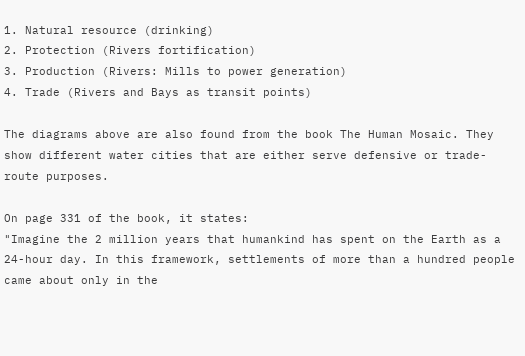1. Natural resource (drinking)
2. Protection (Rivers fortification)
3. Production (Rivers: Mills to power generation)
4. Trade (Rivers and Bays as transit points)

The diagrams above are also found from the book The Human Mosaic. They show different water cities that are either serve defensive or trade-route purposes.

On page 331 of the book, it states:
"Imagine the 2 million years that humankind has spent on the Earth as a 24-hour day. In this framework, settlements of more than a hundred people came about only in the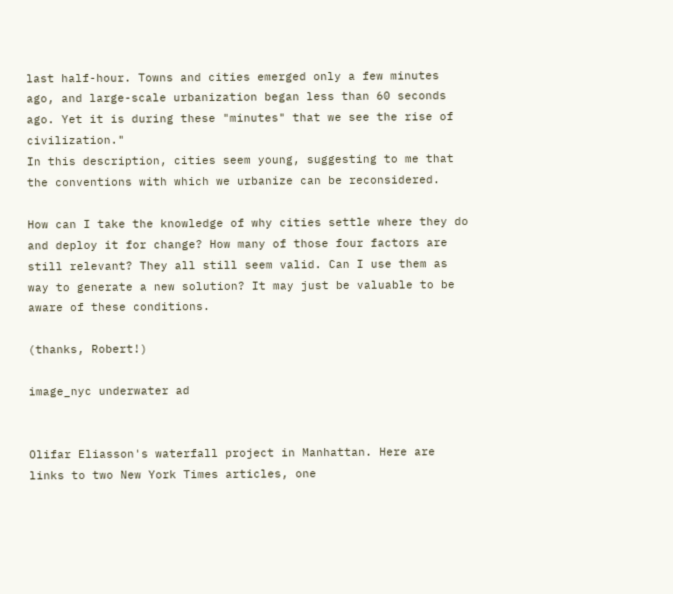last half-hour. Towns and cities emerged only a few minutes ago, and large-scale urbanization began less than 60 seconds ago. Yet it is during these "minutes" that we see the rise of civilization."
In this description, cities seem young, suggesting to me that the conventions with which we urbanize can be reconsidered.

How can I take the knowledge of why cities settle where they do and deploy it for change? How many of those four factors are still relevant? They all still seem valid. Can I use them as way to generate a new solution? It may just be valuable to be aware of these conditions.

(thanks, Robert!)

image_nyc underwater ad


Olifar Eliasson's waterfall project in Manhattan. Here are links to two New York Times articles, one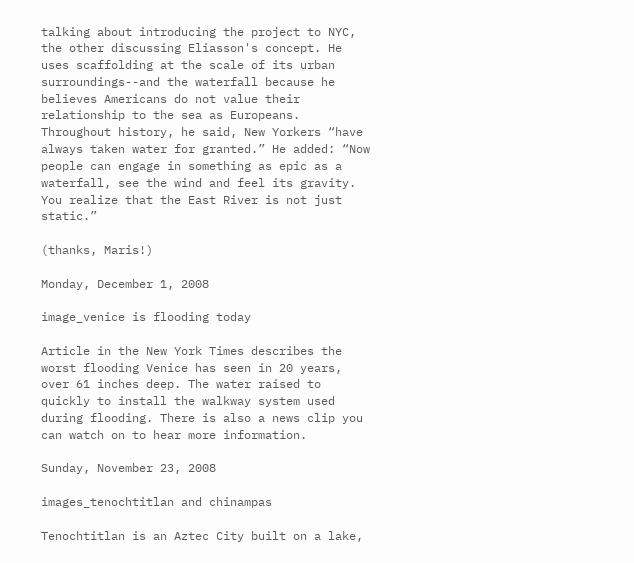talking about introducing the project to NYC, the other discussing Eliasson's concept. He uses scaffolding at the scale of its urban surroundings--and the waterfall because he believes Americans do not value their relationship to the sea as Europeans. Throughout history, he said, New Yorkers “have always taken water for granted.” He added: “Now people can engage in something as epic as a waterfall, see the wind and feel its gravity. You realize that the East River is not just static.”

(thanks, Maris!)

Monday, December 1, 2008

image_venice is flooding today

Article in the New York Times describes the worst flooding Venice has seen in 20 years, over 61 inches deep. The water raised to quickly to install the walkway system used during flooding. There is also a news clip you can watch on to hear more information.

Sunday, November 23, 2008

images_tenochtitlan and chinampas

Tenochtitlan is an Aztec City built on a lake,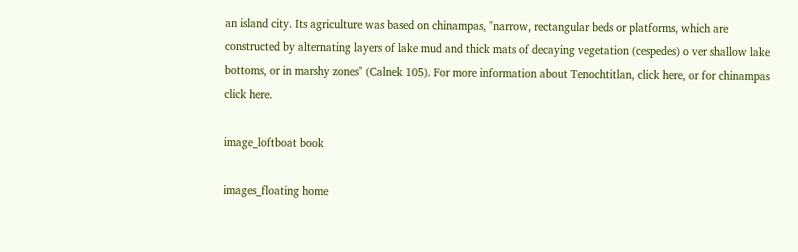an island city. Its agriculture was based on chinampas, "narrow, rectangular beds or platforms, which are constructed by alternating layers of lake mud and thick mats of decaying vegetation (cespedes) o ver shallow lake bottoms, or in marshy zones" (Calnek 105). For more information about Tenochtitlan, click here, or for chinampas click here.

image_loftboat book

images_floating home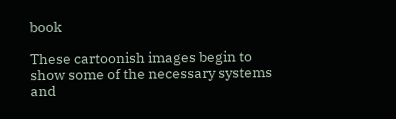book

These cartoonish images begin to show some of the necessary systems and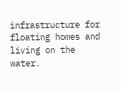infrastructure for floating homes and living on the water.